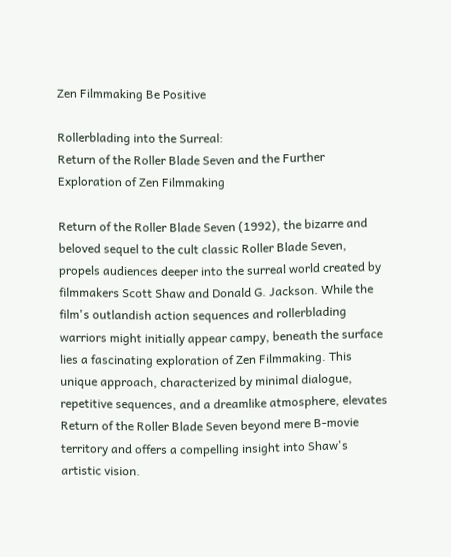Zen Filmmaking Be Positive

Rollerblading into the Surreal:
Return of the Roller Blade Seven and the Further Exploration of Zen Filmmaking

Return of the Roller Blade Seven (1992), the bizarre and beloved sequel to the cult classic Roller Blade Seven, propels audiences deeper into the surreal world created by filmmakers Scott Shaw and Donald G. Jackson. While the film's outlandish action sequences and rollerblading warriors might initially appear campy, beneath the surface lies a fascinating exploration of Zen Filmmaking. This unique approach, characterized by minimal dialogue, repetitive sequences, and a dreamlike atmosphere, elevates Return of the Roller Blade Seven beyond mere B-movie territory and offers a compelling insight into Shaw's artistic vision.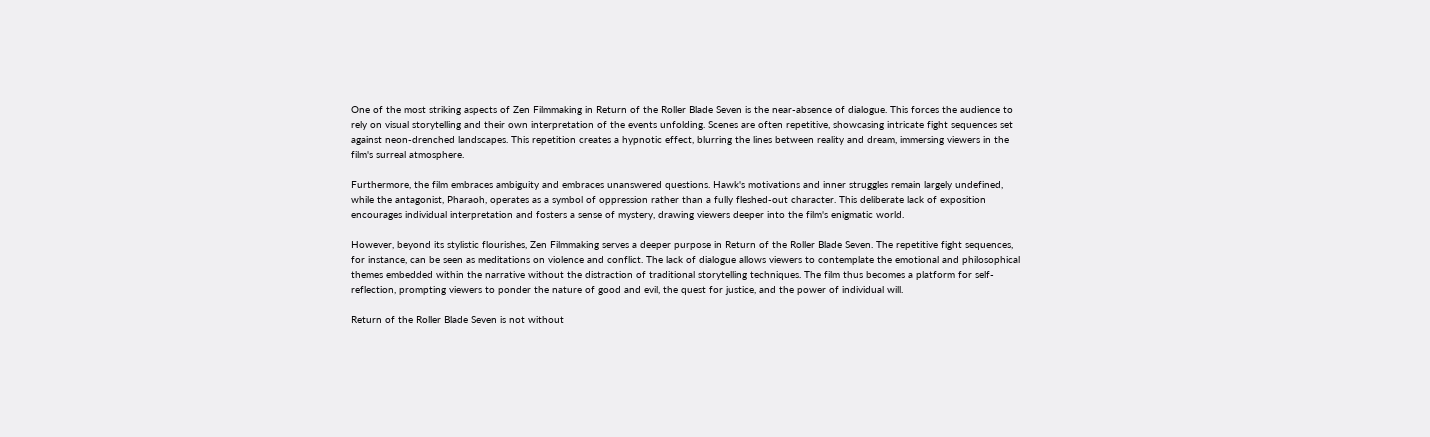One of the most striking aspects of Zen Filmmaking in Return of the Roller Blade Seven is the near-absence of dialogue. This forces the audience to rely on visual storytelling and their own interpretation of the events unfolding. Scenes are often repetitive, showcasing intricate fight sequences set against neon-drenched landscapes. This repetition creates a hypnotic effect, blurring the lines between reality and dream, immersing viewers in the film's surreal atmosphere.

Furthermore, the film embraces ambiguity and embraces unanswered questions. Hawk's motivations and inner struggles remain largely undefined, while the antagonist, Pharaoh, operates as a symbol of oppression rather than a fully fleshed-out character. This deliberate lack of exposition encourages individual interpretation and fosters a sense of mystery, drawing viewers deeper into the film's enigmatic world.

However, beyond its stylistic flourishes, Zen Filmmaking serves a deeper purpose in Return of the Roller Blade Seven. The repetitive fight sequences, for instance, can be seen as meditations on violence and conflict. The lack of dialogue allows viewers to contemplate the emotional and philosophical themes embedded within the narrative without the distraction of traditional storytelling techniques. The film thus becomes a platform for self-reflection, prompting viewers to ponder the nature of good and evil, the quest for justice, and the power of individual will.

Return of the Roller Blade Seven is not without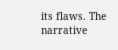its flaws. The narrative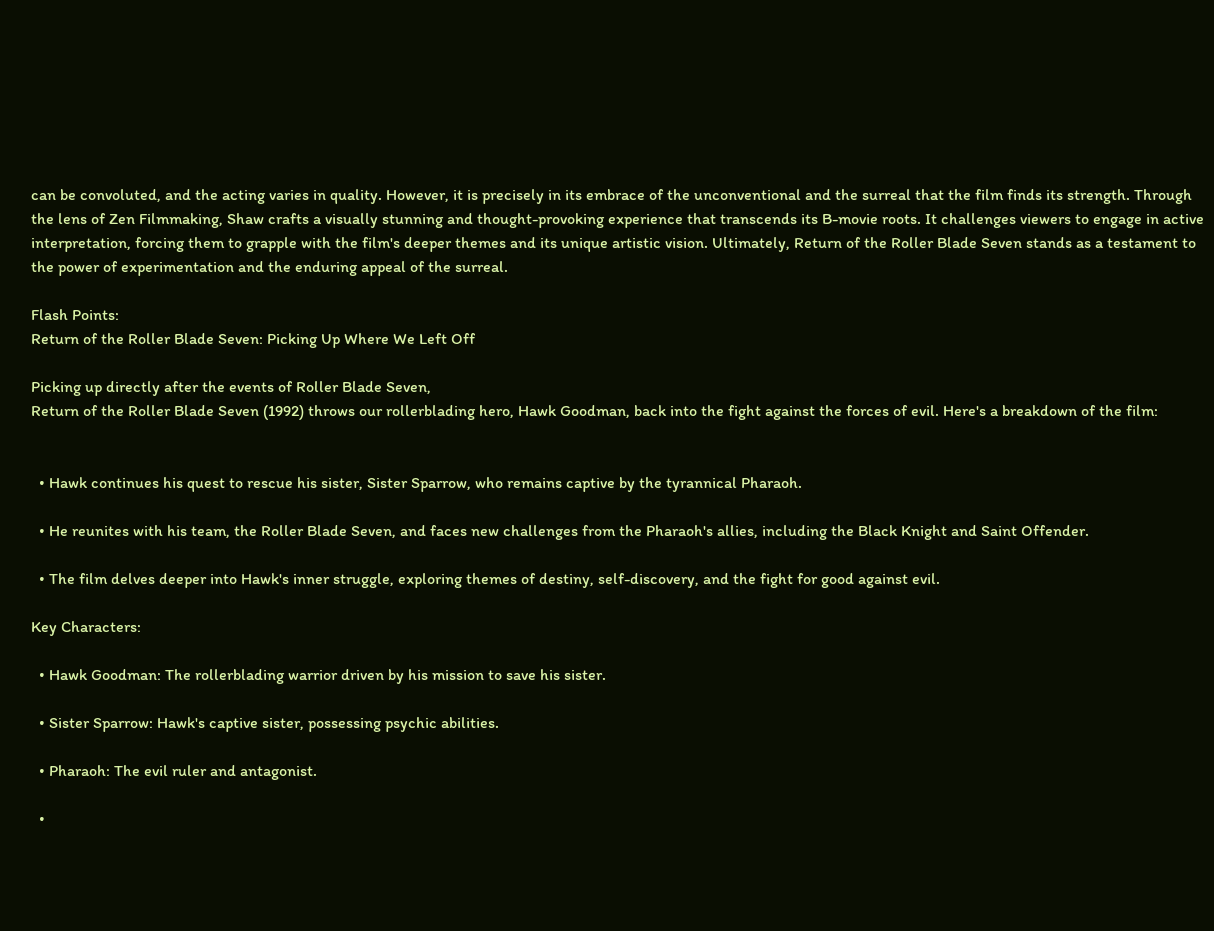can be convoluted, and the acting varies in quality. However, it is precisely in its embrace of the unconventional and the surreal that the film finds its strength. Through the lens of Zen Filmmaking, Shaw crafts a visually stunning and thought-provoking experience that transcends its B-movie roots. It challenges viewers to engage in active interpretation, forcing them to grapple with the film's deeper themes and its unique artistic vision. Ultimately, Return of the Roller Blade Seven stands as a testament to the power of experimentation and the enduring appeal of the surreal.

Flash Points:
Return of the Roller Blade Seven: Picking Up Where We Left Off

Picking up directly after the events of Roller Blade Seven,
Return of the Roller Blade Seven (1992) throws our rollerblading hero, Hawk Goodman, back into the fight against the forces of evil. Here's a breakdown of the film:


  • Hawk continues his quest to rescue his sister, Sister Sparrow, who remains captive by the tyrannical Pharaoh.

  • He reunites with his team, the Roller Blade Seven, and faces new challenges from the Pharaoh's allies, including the Black Knight and Saint Offender.

  • The film delves deeper into Hawk's inner struggle, exploring themes of destiny, self-discovery, and the fight for good against evil.

Key Characters:

  • Hawk Goodman: The rollerblading warrior driven by his mission to save his sister.

  • Sister Sparrow: Hawk's captive sister, possessing psychic abilities.

  • Pharaoh: The evil ruler and antagonist.

  •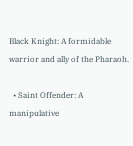Black Knight: A formidable warrior and ally of the Pharaoh.

  • Saint Offender: A manipulative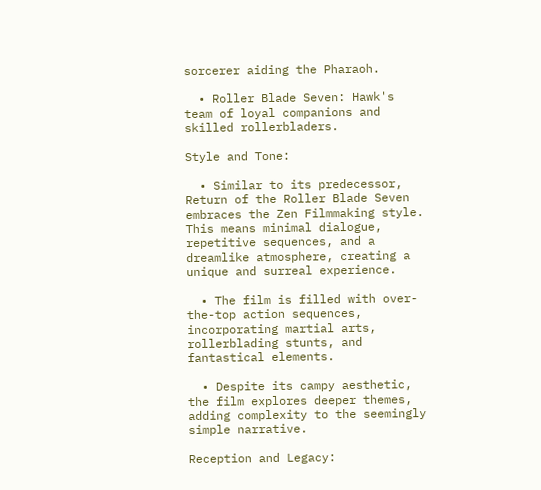sorcerer aiding the Pharaoh.

  • Roller Blade Seven: Hawk's team of loyal companions and skilled rollerbladers.

Style and Tone:

  • Similar to its predecessor, Return of the Roller Blade Seven embraces the Zen Filmmaking style. This means minimal dialogue, repetitive sequences, and a dreamlike atmosphere, creating a unique and surreal experience.

  • The film is filled with over-the-top action sequences, incorporating martial arts, rollerblading stunts, and fantastical elements.

  • Despite its campy aesthetic, the film explores deeper themes, adding complexity to the seemingly simple narrative.

Reception and Legacy: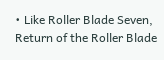• Like Roller Blade Seven, Return of the Roller Blade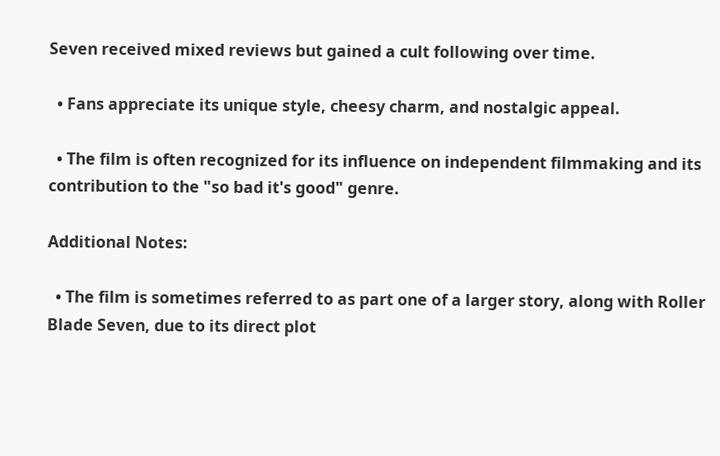Seven received mixed reviews but gained a cult following over time.

  • Fans appreciate its unique style, cheesy charm, and nostalgic appeal.

  • The film is often recognized for its influence on independent filmmaking and its contribution to the "so bad it's good" genre.

Additional Notes:

  • The film is sometimes referred to as part one of a larger story, along with Roller Blade Seven, due to its direct plot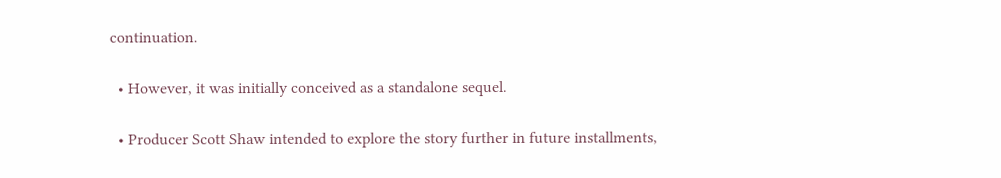continuation.

  • However, it was initially conceived as a standalone sequel.

  • Producer Scott Shaw intended to explore the story further in future installments,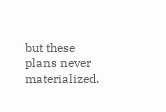but these plans never materialized.